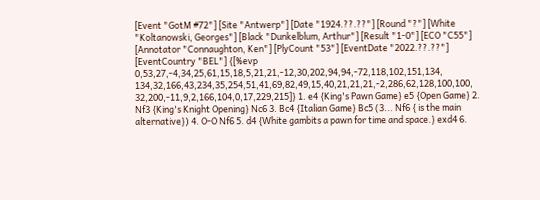[Event "GotM #72"] [Site "Antwerp"] [Date "1924.??.??"] [Round "?"] [White "Koltanowski, Georges"] [Black "Dunkelblum, Arthur"] [Result "1-0"] [ECO "C55"] [Annotator "Connaughton, Ken"] [PlyCount "53"] [EventDate "2022.??.??"] [EventCountry "BEL"] {[%evp 0,53,27,-4,34,25,61,15,18,5,21,21,-12,30,202,94,94,-72,118,102,151,134, 134,32,166,43,234,35,254,51,41,69,82,49,15,40,21,21,21,-2,286,62,128,100,100, 32,200,-11,9,2,166,104,0,17,229,215]} 1. e4 {King's Pawn Game} e5 {Open Game} 2. Nf3 {King's Knight Opening} Nc6 3. Bc4 {Italian Game} Bc5 (3... Nf6 { is the main alternative}) 4. O-O Nf6 5. d4 {White gambits a pawn for time and space.} exd4 6.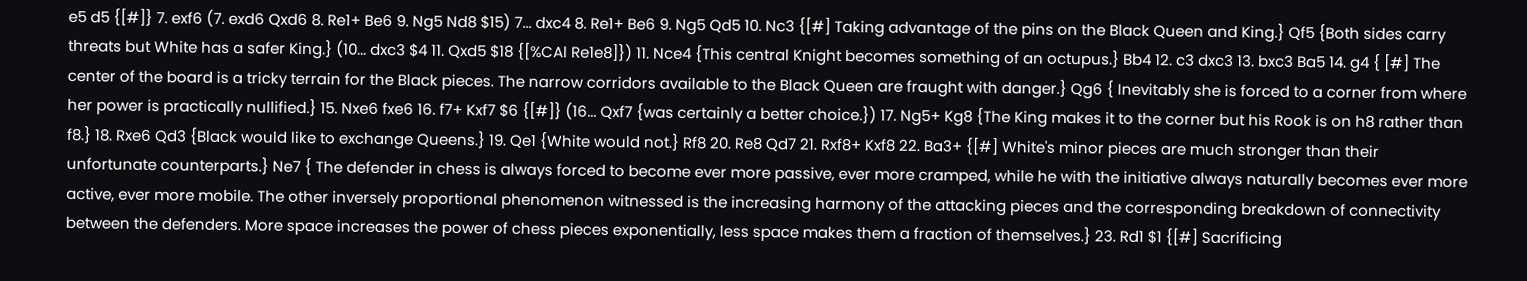e5 d5 {[#]} 7. exf6 (7. exd6 Qxd6 8. Re1+ Be6 9. Ng5 Nd8 $15) 7... dxc4 8. Re1+ Be6 9. Ng5 Qd5 10. Nc3 {[#] Taking advantage of the pins on the Black Queen and King.} Qf5 {Both sides carry threats but White has a safer King.} (10... dxc3 $4 11. Qxd5 $18 {[%CAl Re1e8]}) 11. Nce4 {This central Knight becomes something of an octupus.} Bb4 12. c3 dxc3 13. bxc3 Ba5 14. g4 { [#] The center of the board is a tricky terrain for the Black pieces. The narrow corridors available to the Black Queen are fraught with danger.} Qg6 { Inevitably she is forced to a corner from where her power is practically nullified.} 15. Nxe6 fxe6 16. f7+ Kxf7 $6 {[#]} (16... Qxf7 {was certainly a better choice.}) 17. Ng5+ Kg8 {The King makes it to the corner but his Rook is on h8 rather than f8.} 18. Rxe6 Qd3 {Black would like to exchange Queens.} 19. Qe1 {White would not.} Rf8 20. Re8 Qd7 21. Rxf8+ Kxf8 22. Ba3+ {[#] White's minor pieces are much stronger than their unfortunate counterparts.} Ne7 { The defender in chess is always forced to become ever more passive, ever more cramped, while he with the initiative always naturally becomes ever more active, ever more mobile. The other inversely proportional phenomenon witnessed is the increasing harmony of the attacking pieces and the corresponding breakdown of connectivity between the defenders. More space increases the power of chess pieces exponentially, less space makes them a fraction of themselves.} 23. Rd1 $1 {[#] Sacrificing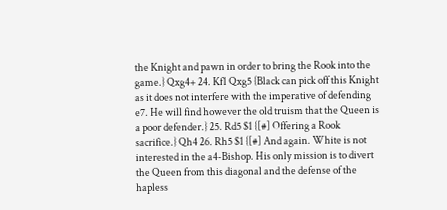the Knight and pawn in order to bring the Rook into the game.} Qxg4+ 24. Kf1 Qxg5 {Black can pick off this Knight as it does not interfere with the imperative of defending e7. He will find however the old truism that the Queen is a poor defender.} 25. Rd5 $1 {[#] Offering a Rook sacrifice.} Qh4 26. Rh5 $1 {[#] And again. White is not interested in the a4-Bishop. His only mission is to divert the Queen from this diagonal and the defense of the hapless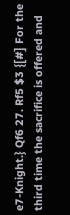e7-Knight.} Qf6 27. Rf5 $3 {[#] For the third time the sacrifice is offered and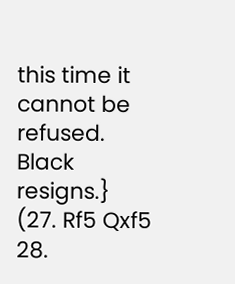this time it cannot be refused. Black resigns.} (27. Rf5 Qxf5 28.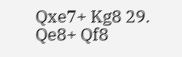Qxe7+ Kg8 29. Qe8+ Qf8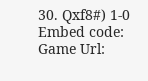30. Qxf8#) 1-0
Embed code:
Game Url: